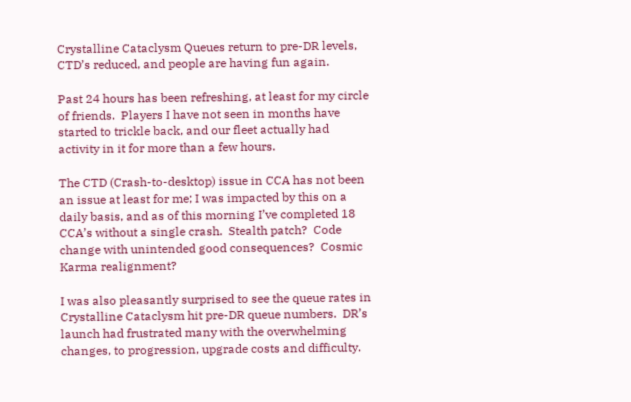Crystalline Cataclysm Queues return to pre-DR levels, CTD’s reduced, and people are having fun again.

Past 24 hours has been refreshing, at least for my circle of friends.  Players I have not seen in months have started to trickle back, and our fleet actually had activity in it for more than a few hours.

The CTD (Crash-to-desktop) issue in CCA has not been an issue at least for me; I was impacted by this on a daily basis, and as of this morning I’ve completed 18 CCA’s without a single crash.  Stealth patch?  Code change with unintended good consequences?  Cosmic Karma realignment?

I was also pleasantly surprised to see the queue rates in Crystalline Cataclysm hit pre-DR queue numbers.  DR’s launch had frustrated many with the overwhelming changes, to progression, upgrade costs and difficulty.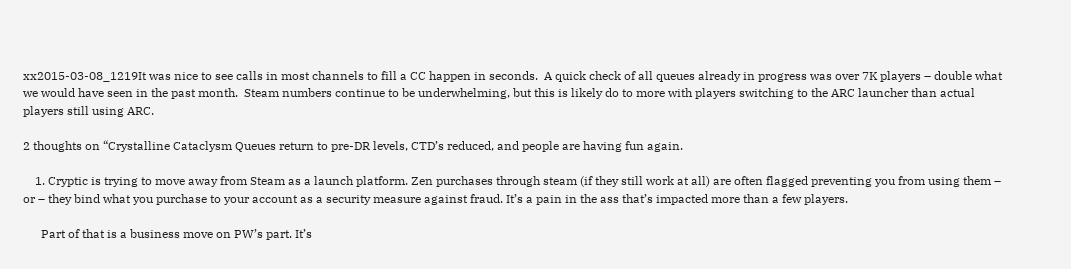xx2015-03-08_1219It was nice to see calls in most channels to fill a CC happen in seconds.  A quick check of all queues already in progress was over 7K players – double what we would have seen in the past month.  Steam numbers continue to be underwhelming, but this is likely do to more with players switching to the ARC launcher than actual players still using ARC.

2 thoughts on “Crystalline Cataclysm Queues return to pre-DR levels, CTD’s reduced, and people are having fun again.

    1. Cryptic is trying to move away from Steam as a launch platform. Zen purchases through steam (if they still work at all) are often flagged preventing you from using them – or – they bind what you purchase to your account as a security measure against fraud. It’s a pain in the ass that’s impacted more than a few players.

      Part of that is a business move on PW’s part. It’s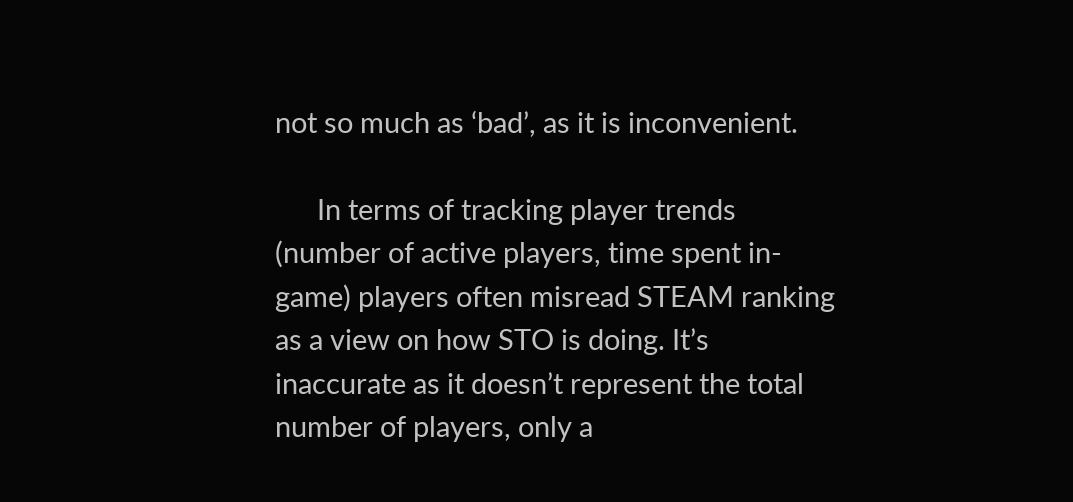not so much as ‘bad’, as it is inconvenient.

      In terms of tracking player trends (number of active players, time spent in-game) players often misread STEAM ranking as a view on how STO is doing. It’s inaccurate as it doesn’t represent the total number of players, only a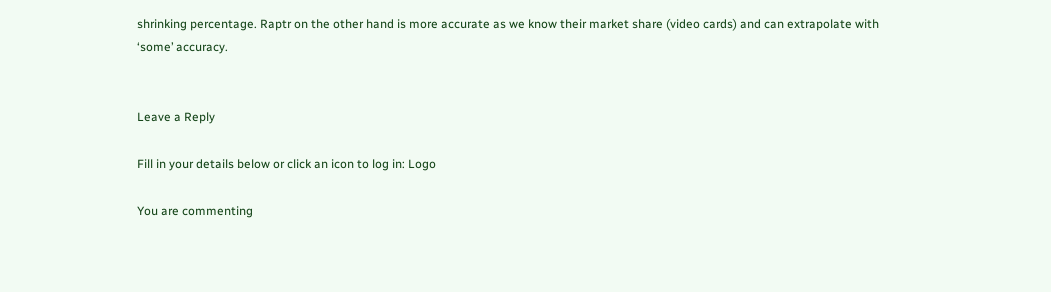shrinking percentage. Raptr on the other hand is more accurate as we know their market share (video cards) and can extrapolate with ‘some’ accuracy.


Leave a Reply

Fill in your details below or click an icon to log in: Logo

You are commenting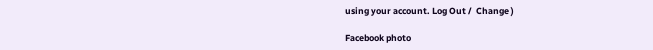using your account. Log Out /  Change )

Facebook photo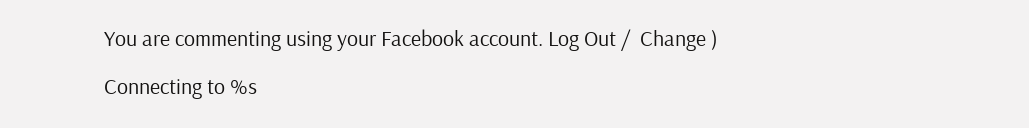You are commenting using your Facebook account. Log Out /  Change )

Connecting to %s